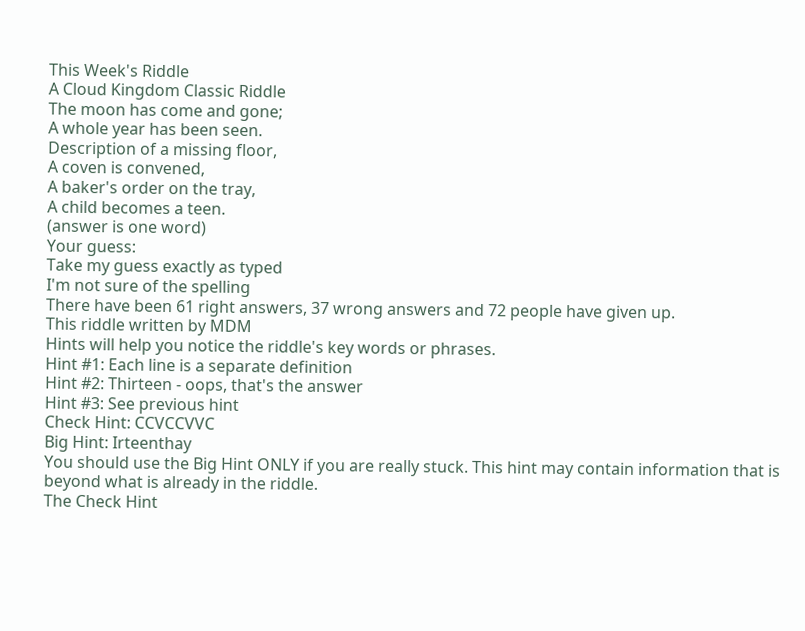This Week's Riddle
A Cloud Kingdom Classic Riddle
The moon has come and gone;
A whole year has been seen.
Description of a missing floor,
A coven is convened,
A baker's order on the tray,
A child becomes a teen.
(answer is one word)
Your guess:
Take my guess exactly as typed
I'm not sure of the spelling
There have been 61 right answers, 37 wrong answers and 72 people have given up.
This riddle written by MDM
Hints will help you notice the riddle's key words or phrases.
Hint #1: Each line is a separate definition
Hint #2: Thirteen - oops, that's the answer
Hint #3: See previous hint
Check Hint: CCVCCVVC
Big Hint: Irteenthay
You should use the Big Hint ONLY if you are really stuck. This hint may contain information that is beyond what is already in the riddle.
The Check Hint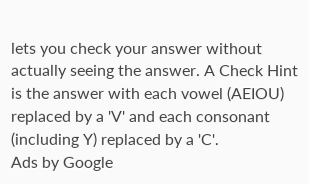lets you check your answer without actually seeing the answer. A Check Hint is the answer with each vowel (AEIOU) replaced by a 'V' and each consonant (including Y) replaced by a 'C'.
Ads by Google